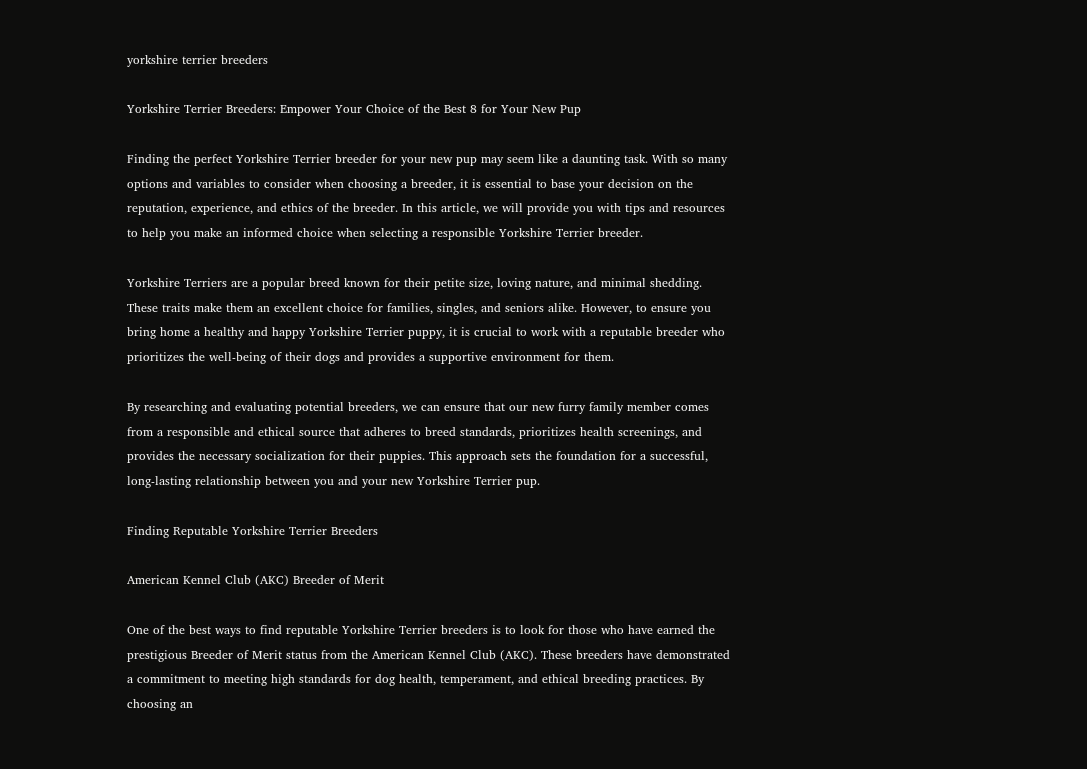yorkshire terrier breeders

Yorkshire Terrier Breeders: Empower Your Choice of the Best 8 for Your New Pup

Finding the perfect Yorkshire Terrier breeder for your new pup may seem like a daunting task. With so many options and variables to consider when choosing a breeder, it is essential to base your decision on the reputation, experience, and ethics of the breeder. In this article, we will provide you with tips and resources to help you make an informed choice when selecting a responsible Yorkshire Terrier breeder.

Yorkshire Terriers are a popular breed known for their petite size, loving nature, and minimal shedding. These traits make them an excellent choice for families, singles, and seniors alike. However, to ensure you bring home a healthy and happy Yorkshire Terrier puppy, it is crucial to work with a reputable breeder who prioritizes the well-being of their dogs and provides a supportive environment for them.

By researching and evaluating potential breeders, we can ensure that our new furry family member comes from a responsible and ethical source that adheres to breed standards, prioritizes health screenings, and provides the necessary socialization for their puppies. This approach sets the foundation for a successful, long-lasting relationship between you and your new Yorkshire Terrier pup.

Finding Reputable Yorkshire Terrier Breeders

American Kennel Club (AKC) Breeder of Merit

One of the best ways to find reputable Yorkshire Terrier breeders is to look for those who have earned the prestigious Breeder of Merit status from the American Kennel Club (AKC). These breeders have demonstrated a commitment to meeting high standards for dog health, temperament, and ethical breeding practices. By choosing an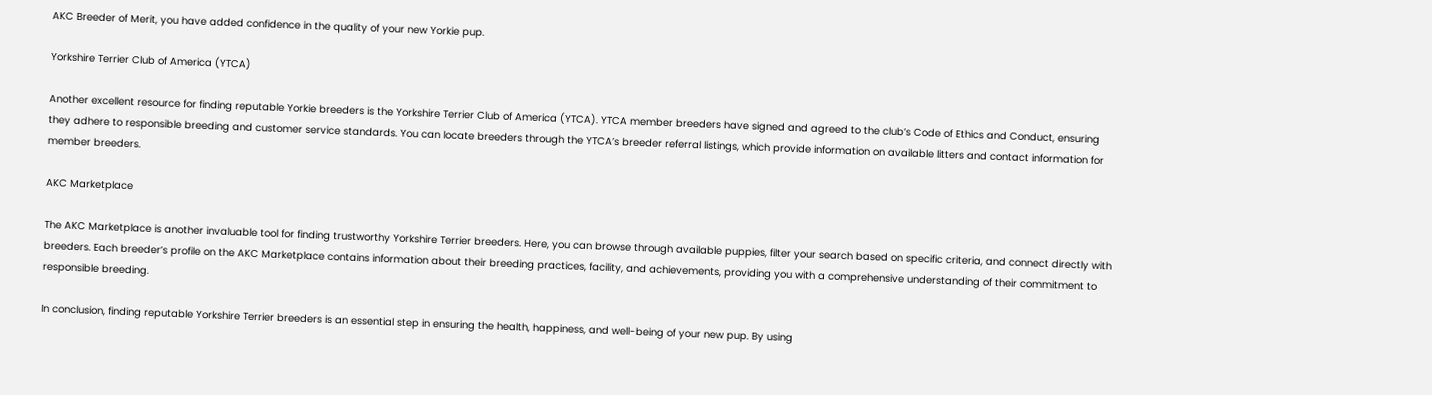AKC Breeder of Merit, you have added confidence in the quality of your new Yorkie pup.

Yorkshire Terrier Club of America (YTCA)

Another excellent resource for finding reputable Yorkie breeders is the Yorkshire Terrier Club of America (YTCA). YTCA member breeders have signed and agreed to the club’s Code of Ethics and Conduct, ensuring they adhere to responsible breeding and customer service standards. You can locate breeders through the YTCA’s breeder referral listings, which provide information on available litters and contact information for member breeders.

AKC Marketplace

The AKC Marketplace is another invaluable tool for finding trustworthy Yorkshire Terrier breeders. Here, you can browse through available puppies, filter your search based on specific criteria, and connect directly with breeders. Each breeder’s profile on the AKC Marketplace contains information about their breeding practices, facility, and achievements, providing you with a comprehensive understanding of their commitment to responsible breeding.

In conclusion, finding reputable Yorkshire Terrier breeders is an essential step in ensuring the health, happiness, and well-being of your new pup. By using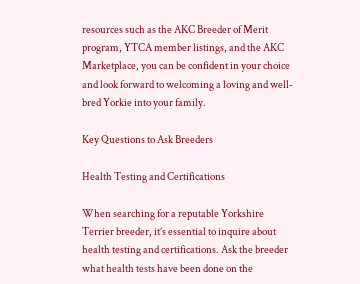resources such as the AKC Breeder of Merit program, YTCA member listings, and the AKC Marketplace, you can be confident in your choice and look forward to welcoming a loving and well-bred Yorkie into your family.

Key Questions to Ask Breeders

Health Testing and Certifications

When searching for a reputable Yorkshire Terrier breeder, it’s essential to inquire about health testing and certifications. Ask the breeder what health tests have been done on the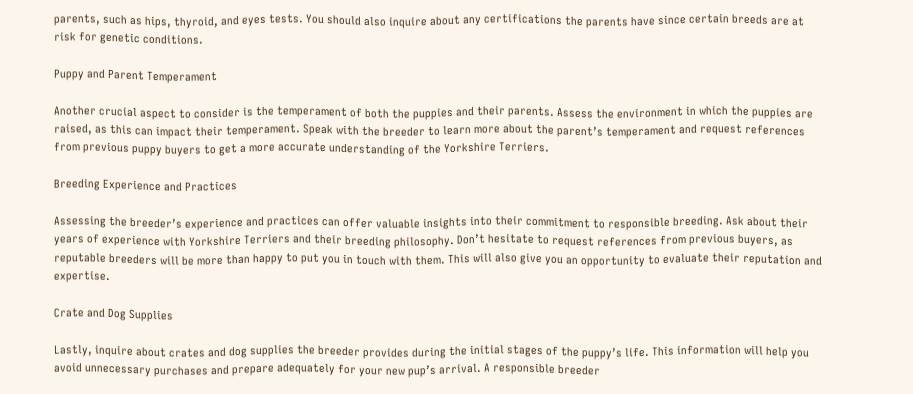parents, such as hips, thyroid, and eyes tests. You should also inquire about any certifications the parents have since certain breeds are at risk for genetic conditions.

Puppy and Parent Temperament

Another crucial aspect to consider is the temperament of both the puppies and their parents. Assess the environment in which the puppies are raised, as this can impact their temperament. Speak with the breeder to learn more about the parent’s temperament and request references from previous puppy buyers to get a more accurate understanding of the Yorkshire Terriers.

Breeding Experience and Practices

Assessing the breeder’s experience and practices can offer valuable insights into their commitment to responsible breeding. Ask about their years of experience with Yorkshire Terriers and their breeding philosophy. Don’t hesitate to request references from previous buyers, as reputable breeders will be more than happy to put you in touch with them. This will also give you an opportunity to evaluate their reputation and expertise.

Crate and Dog Supplies

Lastly, inquire about crates and dog supplies the breeder provides during the initial stages of the puppy’s life. This information will help you avoid unnecessary purchases and prepare adequately for your new pup’s arrival. A responsible breeder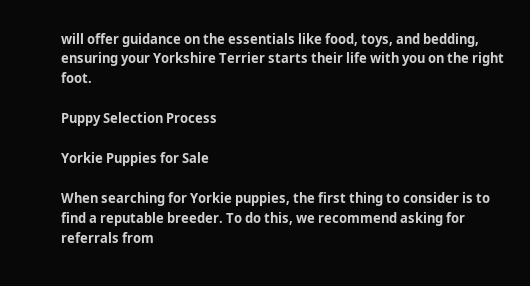will offer guidance on the essentials like food, toys, and bedding, ensuring your Yorkshire Terrier starts their life with you on the right foot.

Puppy Selection Process

Yorkie Puppies for Sale

When searching for Yorkie puppies, the first thing to consider is to find a reputable breeder. To do this, we recommend asking for referrals from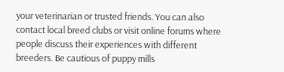your veterinarian or trusted friends. You can also contact local breed clubs or visit online forums where people discuss their experiences with different breeders. Be cautious of puppy mills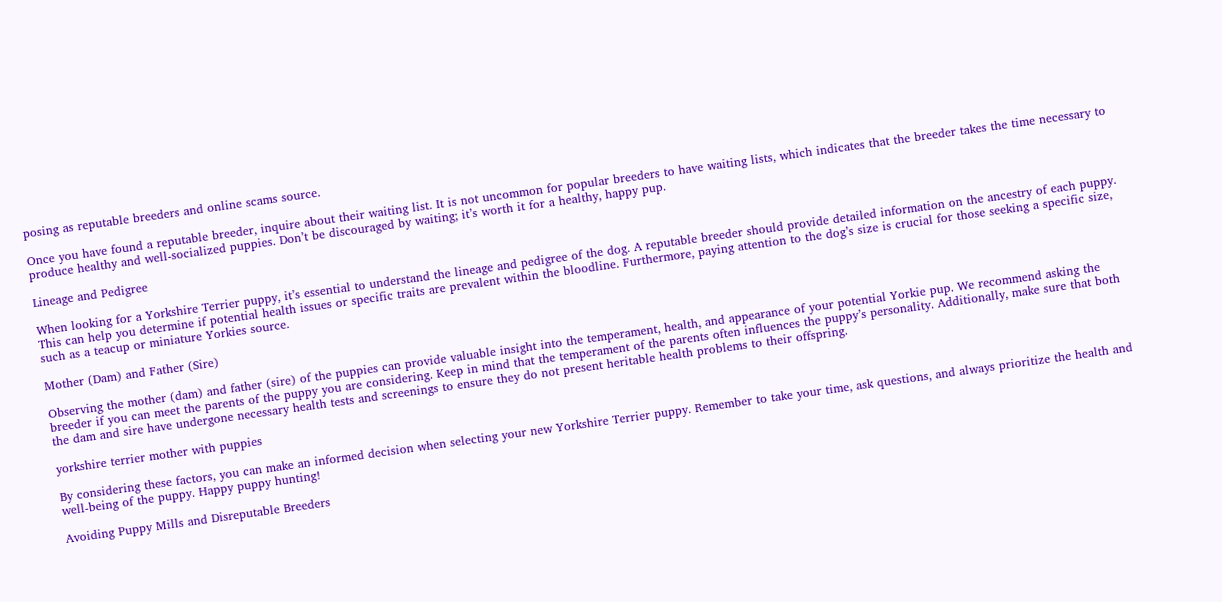posing as reputable breeders and online scams source.

Once you have found a reputable breeder, inquire about their waiting list. It is not uncommon for popular breeders to have waiting lists, which indicates that the breeder takes the time necessary to produce healthy and well-socialized puppies. Don’t be discouraged by waiting; it’s worth it for a healthy, happy pup.

Lineage and Pedigree

When looking for a Yorkshire Terrier puppy, it’s essential to understand the lineage and pedigree of the dog. A reputable breeder should provide detailed information on the ancestry of each puppy. This can help you determine if potential health issues or specific traits are prevalent within the bloodline. Furthermore, paying attention to the dog’s size is crucial for those seeking a specific size, such as a teacup or miniature Yorkies source.

Mother (Dam) and Father (Sire)

Observing the mother (dam) and father (sire) of the puppies can provide valuable insight into the temperament, health, and appearance of your potential Yorkie pup. We recommend asking the breeder if you can meet the parents of the puppy you are considering. Keep in mind that the temperament of the parents often influences the puppy’s personality. Additionally, make sure that both the dam and sire have undergone necessary health tests and screenings to ensure they do not present heritable health problems to their offspring.

yorkshire terrier mother with puppies

By considering these factors, you can make an informed decision when selecting your new Yorkshire Terrier puppy. Remember to take your time, ask questions, and always prioritize the health and well-being of the puppy. Happy puppy hunting!

Avoiding Puppy Mills and Disreputable Breeders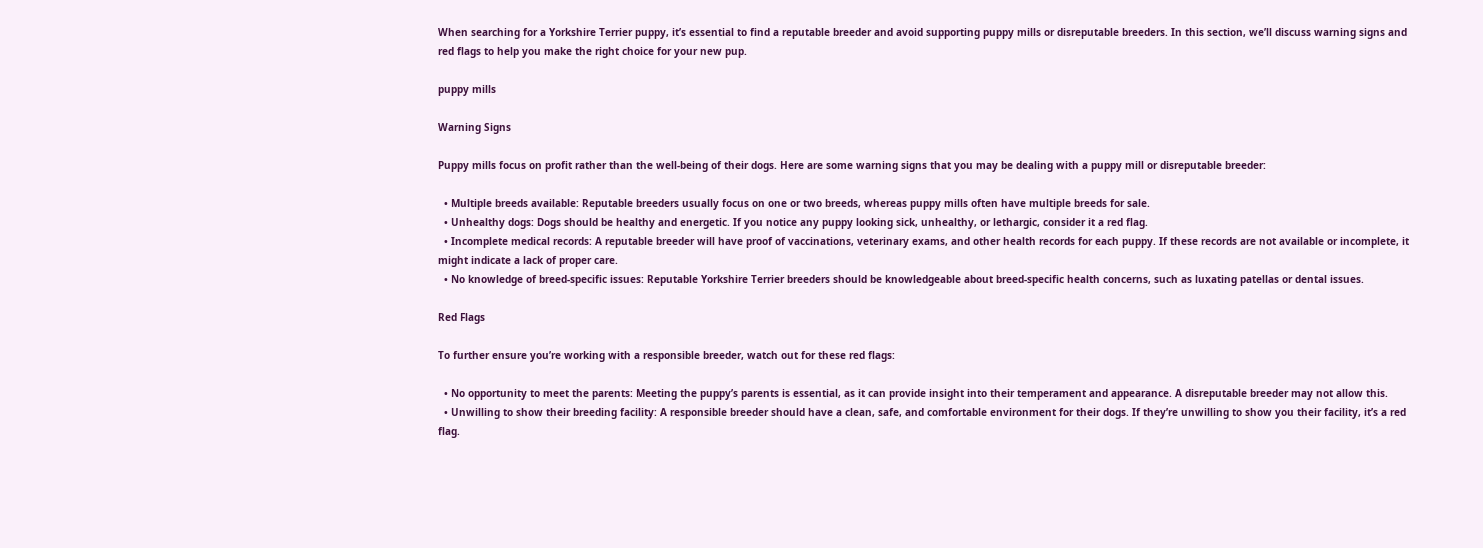When searching for a Yorkshire Terrier puppy, it’s essential to find a reputable breeder and avoid supporting puppy mills or disreputable breeders. In this section, we’ll discuss warning signs and red flags to help you make the right choice for your new pup.

puppy mills

Warning Signs

Puppy mills focus on profit rather than the well-being of their dogs. Here are some warning signs that you may be dealing with a puppy mill or disreputable breeder:

  • Multiple breeds available: Reputable breeders usually focus on one or two breeds, whereas puppy mills often have multiple breeds for sale.
  • Unhealthy dogs: Dogs should be healthy and energetic. If you notice any puppy looking sick, unhealthy, or lethargic, consider it a red flag.
  • Incomplete medical records: A reputable breeder will have proof of vaccinations, veterinary exams, and other health records for each puppy. If these records are not available or incomplete, it might indicate a lack of proper care.
  • No knowledge of breed-specific issues: Reputable Yorkshire Terrier breeders should be knowledgeable about breed-specific health concerns, such as luxating patellas or dental issues.

Red Flags

To further ensure you’re working with a responsible breeder, watch out for these red flags:

  • No opportunity to meet the parents: Meeting the puppy’s parents is essential, as it can provide insight into their temperament and appearance. A disreputable breeder may not allow this.
  • Unwilling to show their breeding facility: A responsible breeder should have a clean, safe, and comfortable environment for their dogs. If they’re unwilling to show you their facility, it’s a red flag.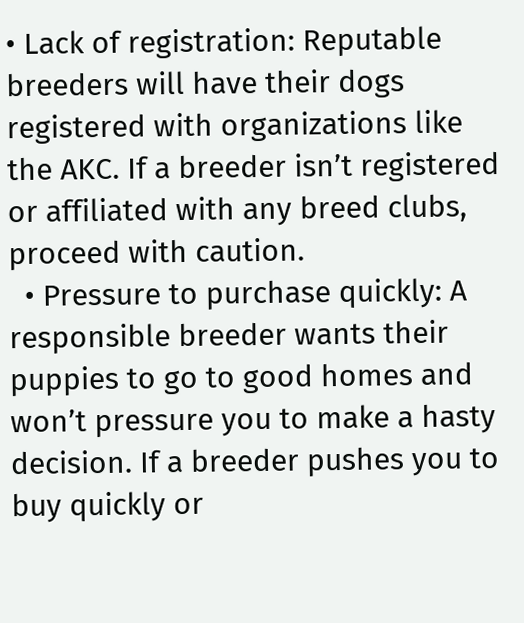• Lack of registration: Reputable breeders will have their dogs registered with organizations like the AKC. If a breeder isn’t registered or affiliated with any breed clubs, proceed with caution.
  • Pressure to purchase quickly: A responsible breeder wants their puppies to go to good homes and won’t pressure you to make a hasty decision. If a breeder pushes you to buy quickly or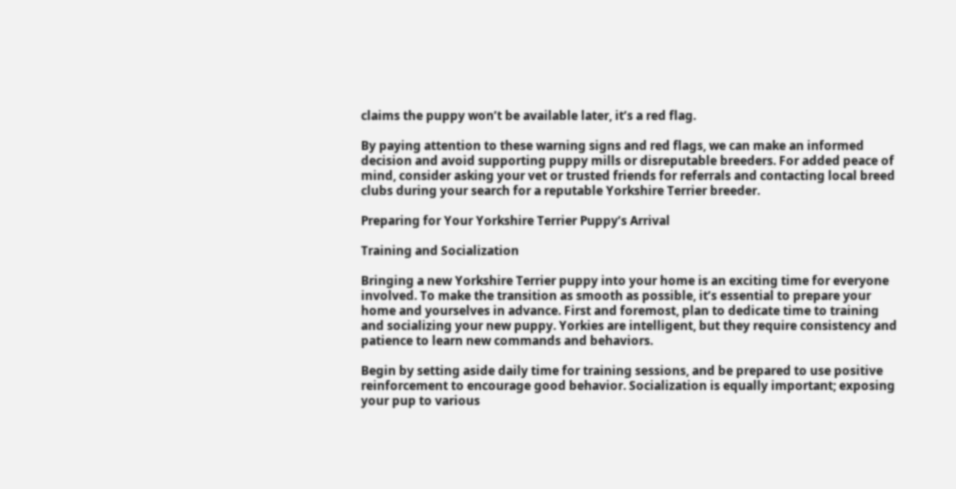claims the puppy won’t be available later, it’s a red flag.

By paying attention to these warning signs and red flags, we can make an informed decision and avoid supporting puppy mills or disreputable breeders. For added peace of mind, consider asking your vet or trusted friends for referrals and contacting local breed clubs during your search for a reputable Yorkshire Terrier breeder.

Preparing for Your Yorkshire Terrier Puppy’s Arrival

Training and Socialization

Bringing a new Yorkshire Terrier puppy into your home is an exciting time for everyone involved. To make the transition as smooth as possible, it’s essential to prepare your home and yourselves in advance. First and foremost, plan to dedicate time to training and socializing your new puppy. Yorkies are intelligent, but they require consistency and patience to learn new commands and behaviors.

Begin by setting aside daily time for training sessions, and be prepared to use positive reinforcement to encourage good behavior. Socialization is equally important; exposing your pup to various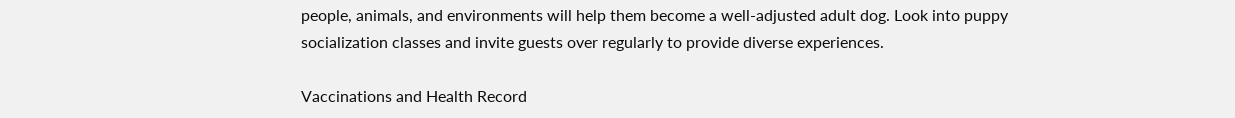people, animals, and environments will help them become a well-adjusted adult dog. Look into puppy socialization classes and invite guests over regularly to provide diverse experiences.

Vaccinations and Health Record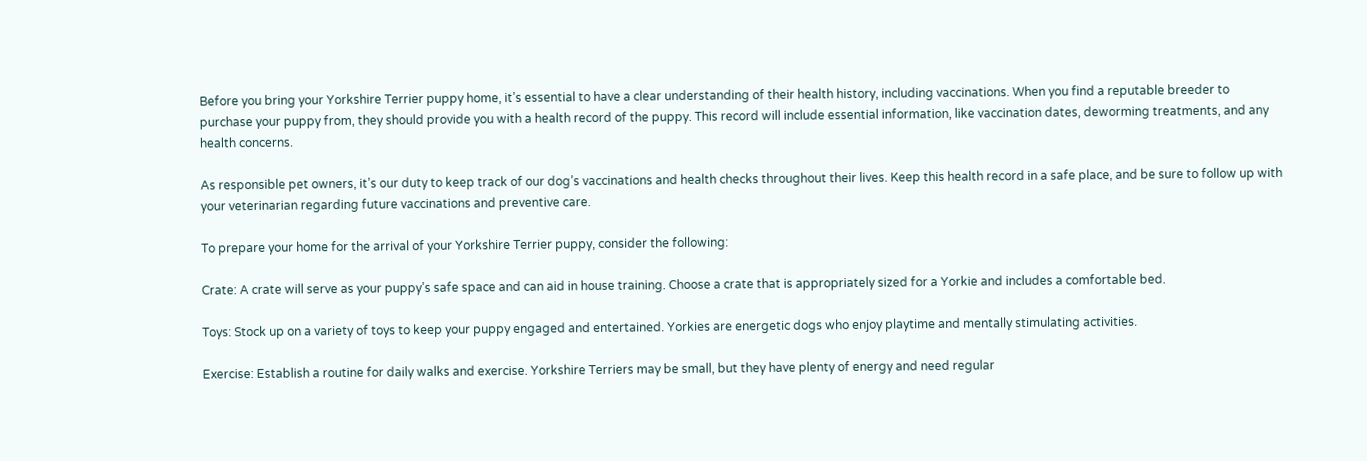Before you bring your Yorkshire Terrier puppy home, it’s essential to have a clear understanding of their health history, including vaccinations. When you find a reputable breeder to purchase your puppy from, they should provide you with a health record of the puppy. This record will include essential information, like vaccination dates, deworming treatments, and any health concerns.

As responsible pet owners, it’s our duty to keep track of our dog’s vaccinations and health checks throughout their lives. Keep this health record in a safe place, and be sure to follow up with your veterinarian regarding future vaccinations and preventive care.

To prepare your home for the arrival of your Yorkshire Terrier puppy, consider the following:

Crate: A crate will serve as your puppy’s safe space and can aid in house training. Choose a crate that is appropriately sized for a Yorkie and includes a comfortable bed.

Toys: Stock up on a variety of toys to keep your puppy engaged and entertained. Yorkies are energetic dogs who enjoy playtime and mentally stimulating activities.

Exercise: Establish a routine for daily walks and exercise. Yorkshire Terriers may be small, but they have plenty of energy and need regular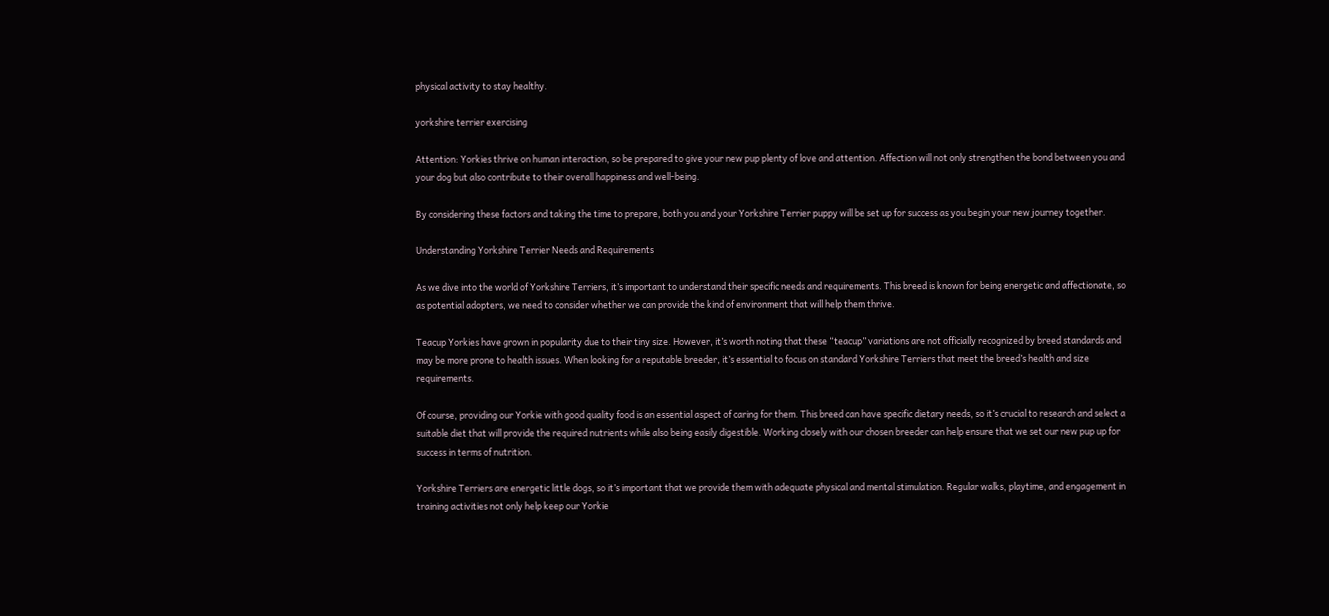physical activity to stay healthy.

yorkshire terrier exercising

Attention: Yorkies thrive on human interaction, so be prepared to give your new pup plenty of love and attention. Affection will not only strengthen the bond between you and your dog but also contribute to their overall happiness and well-being.

By considering these factors and taking the time to prepare, both you and your Yorkshire Terrier puppy will be set up for success as you begin your new journey together.

Understanding Yorkshire Terrier Needs and Requirements

As we dive into the world of Yorkshire Terriers, it’s important to understand their specific needs and requirements. This breed is known for being energetic and affectionate, so as potential adopters, we need to consider whether we can provide the kind of environment that will help them thrive.

Teacup Yorkies have grown in popularity due to their tiny size. However, it’s worth noting that these “teacup” variations are not officially recognized by breed standards and may be more prone to health issues. When looking for a reputable breeder, it’s essential to focus on standard Yorkshire Terriers that meet the breed’s health and size requirements.

Of course, providing our Yorkie with good quality food is an essential aspect of caring for them. This breed can have specific dietary needs, so it’s crucial to research and select a suitable diet that will provide the required nutrients while also being easily digestible. Working closely with our chosen breeder can help ensure that we set our new pup up for success in terms of nutrition.

Yorkshire Terriers are energetic little dogs, so it’s important that we provide them with adequate physical and mental stimulation. Regular walks, playtime, and engagement in training activities not only help keep our Yorkie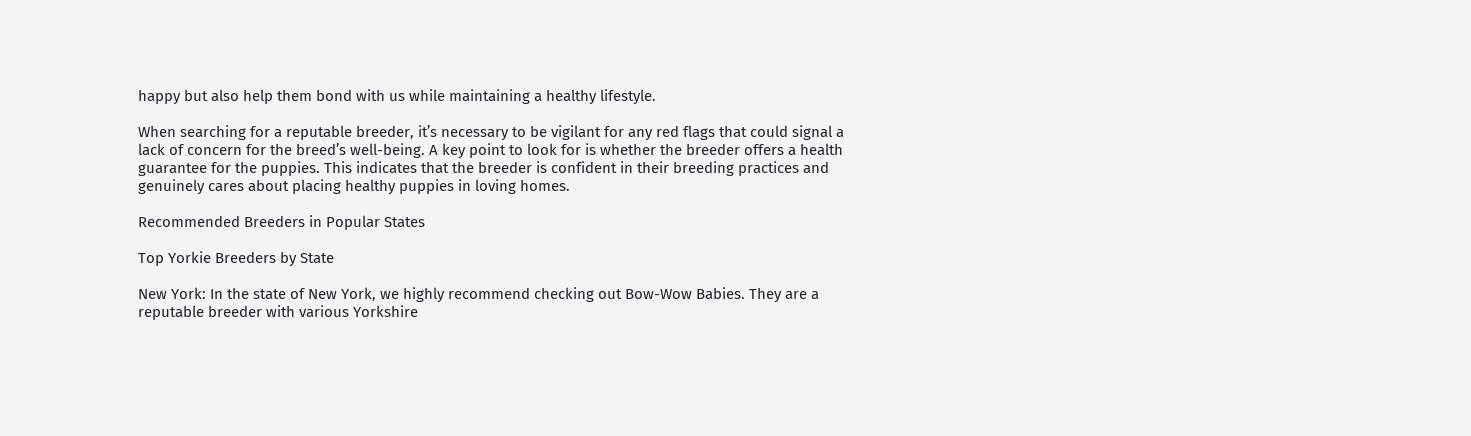happy but also help them bond with us while maintaining a healthy lifestyle.

When searching for a reputable breeder, it’s necessary to be vigilant for any red flags that could signal a lack of concern for the breed’s well-being. A key point to look for is whether the breeder offers a health guarantee for the puppies. This indicates that the breeder is confident in their breeding practices and genuinely cares about placing healthy puppies in loving homes.

Recommended Breeders in Popular States

Top Yorkie Breeders by State

New York: In the state of New York, we highly recommend checking out Bow-Wow Babies. They are a reputable breeder with various Yorkshire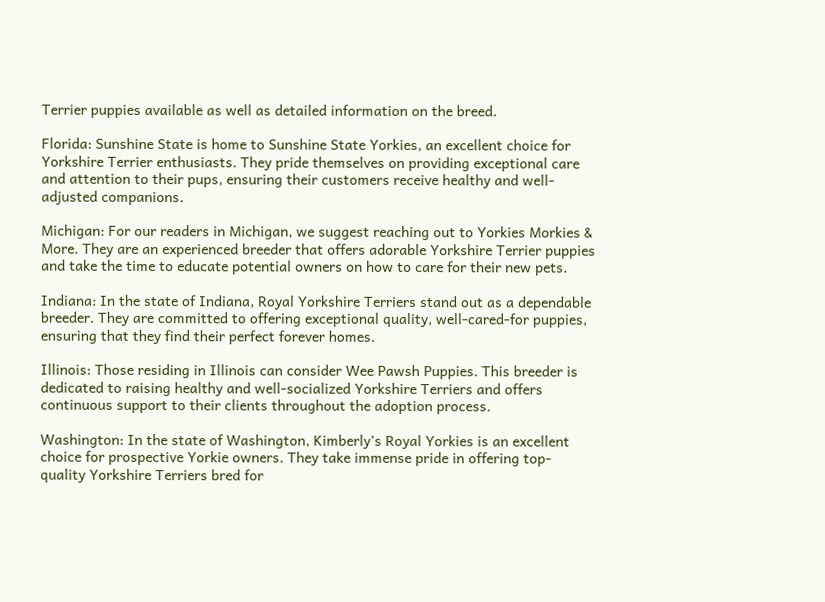Terrier puppies available as well as detailed information on the breed.

Florida: Sunshine State is home to Sunshine State Yorkies, an excellent choice for Yorkshire Terrier enthusiasts. They pride themselves on providing exceptional care and attention to their pups, ensuring their customers receive healthy and well-adjusted companions.

Michigan: For our readers in Michigan, we suggest reaching out to Yorkies Morkies & More. They are an experienced breeder that offers adorable Yorkshire Terrier puppies and take the time to educate potential owners on how to care for their new pets.

Indiana: In the state of Indiana, Royal Yorkshire Terriers stand out as a dependable breeder. They are committed to offering exceptional quality, well-cared-for puppies, ensuring that they find their perfect forever homes.

Illinois: Those residing in Illinois can consider Wee Pawsh Puppies. This breeder is dedicated to raising healthy and well-socialized Yorkshire Terriers and offers continuous support to their clients throughout the adoption process.

Washington: In the state of Washington, Kimberly’s Royal Yorkies is an excellent choice for prospective Yorkie owners. They take immense pride in offering top-quality Yorkshire Terriers bred for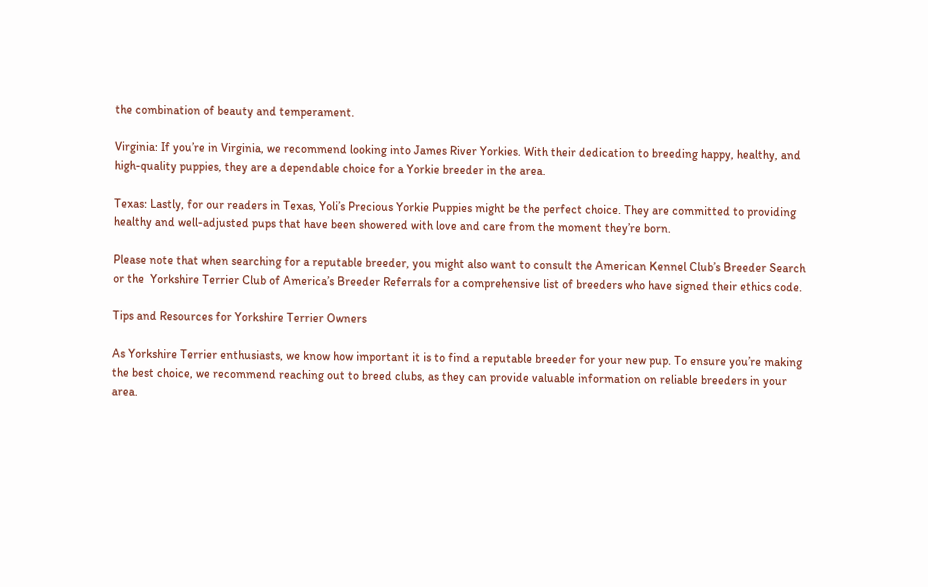the combination of beauty and temperament.

Virginia: If you’re in Virginia, we recommend looking into James River Yorkies. With their dedication to breeding happy, healthy, and high-quality puppies, they are a dependable choice for a Yorkie breeder in the area.

Texas: Lastly, for our readers in Texas, Yoli’s Precious Yorkie Puppies might be the perfect choice. They are committed to providing healthy and well-adjusted pups that have been showered with love and care from the moment they’re born.

Please note that when searching for a reputable breeder, you might also want to consult the American Kennel Club’s Breeder Search or the  Yorkshire Terrier Club of America’s Breeder Referrals for a comprehensive list of breeders who have signed their ethics code.

Tips and Resources for Yorkshire Terrier Owners

As Yorkshire Terrier enthusiasts, we know how important it is to find a reputable breeder for your new pup. To ensure you’re making the best choice, we recommend reaching out to breed clubs, as they can provide valuable information on reliable breeders in your area.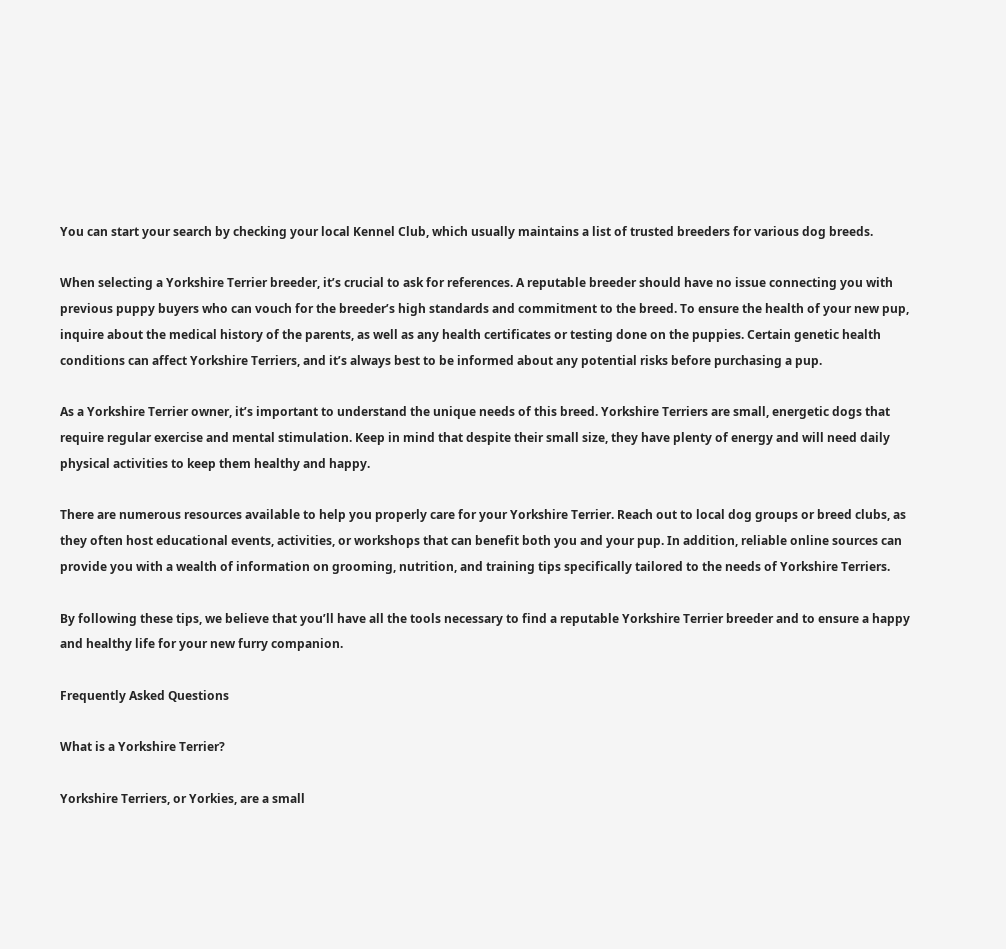You can start your search by checking your local Kennel Club, which usually maintains a list of trusted breeders for various dog breeds.

When selecting a Yorkshire Terrier breeder, it’s crucial to ask for references. A reputable breeder should have no issue connecting you with previous puppy buyers who can vouch for the breeder’s high standards and commitment to the breed. To ensure the health of your new pup, inquire about the medical history of the parents, as well as any health certificates or testing done on the puppies. Certain genetic health conditions can affect Yorkshire Terriers, and it’s always best to be informed about any potential risks before purchasing a pup.

As a Yorkshire Terrier owner, it’s important to understand the unique needs of this breed. Yorkshire Terriers are small, energetic dogs that require regular exercise and mental stimulation. Keep in mind that despite their small size, they have plenty of energy and will need daily physical activities to keep them healthy and happy.

There are numerous resources available to help you properly care for your Yorkshire Terrier. Reach out to local dog groups or breed clubs, as they often host educational events, activities, or workshops that can benefit both you and your pup. In addition, reliable online sources can provide you with a wealth of information on grooming, nutrition, and training tips specifically tailored to the needs of Yorkshire Terriers.

By following these tips, we believe that you’ll have all the tools necessary to find a reputable Yorkshire Terrier breeder and to ensure a happy and healthy life for your new furry companion.

Frequently Asked Questions

What is a Yorkshire Terrier?

Yorkshire Terriers, or Yorkies, are a small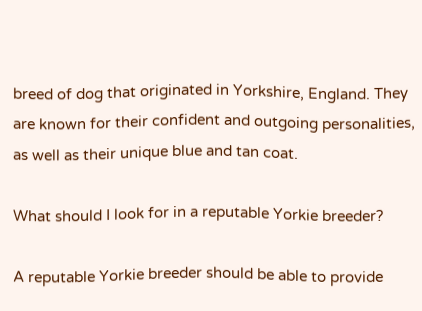breed of dog that originated in Yorkshire, England. They are known for their confident and outgoing personalities, as well as their unique blue and tan coat.

What should I look for in a reputable Yorkie breeder?

A reputable Yorkie breeder should be able to provide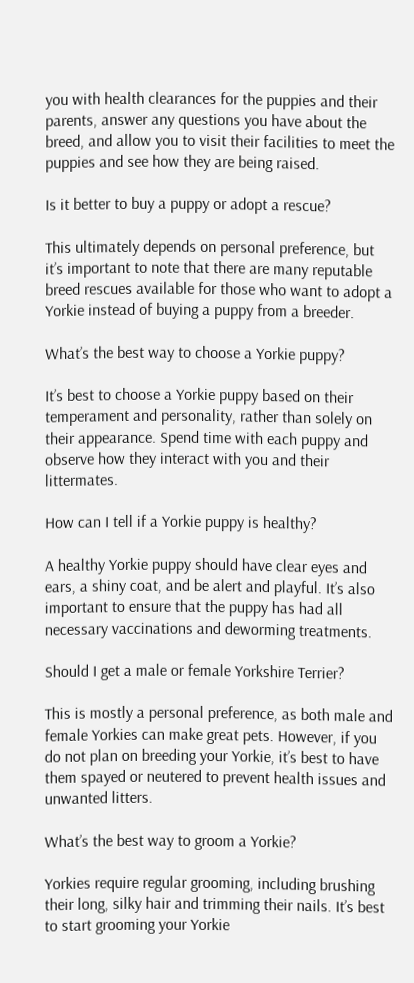you with health clearances for the puppies and their parents, answer any questions you have about the breed, and allow you to visit their facilities to meet the puppies and see how they are being raised.

Is it better to buy a puppy or adopt a rescue?

This ultimately depends on personal preference, but it’s important to note that there are many reputable breed rescues available for those who want to adopt a Yorkie instead of buying a puppy from a breeder.

What’s the best way to choose a Yorkie puppy?

It’s best to choose a Yorkie puppy based on their temperament and personality, rather than solely on their appearance. Spend time with each puppy and observe how they interact with you and their littermates.

How can I tell if a Yorkie puppy is healthy?

A healthy Yorkie puppy should have clear eyes and ears, a shiny coat, and be alert and playful. It’s also important to ensure that the puppy has had all necessary vaccinations and deworming treatments.

Should I get a male or female Yorkshire Terrier?

This is mostly a personal preference, as both male and female Yorkies can make great pets. However, if you do not plan on breeding your Yorkie, it’s best to have them spayed or neutered to prevent health issues and unwanted litters.

What’s the best way to groom a Yorkie?

Yorkies require regular grooming, including brushing their long, silky hair and trimming their nails. It’s best to start grooming your Yorkie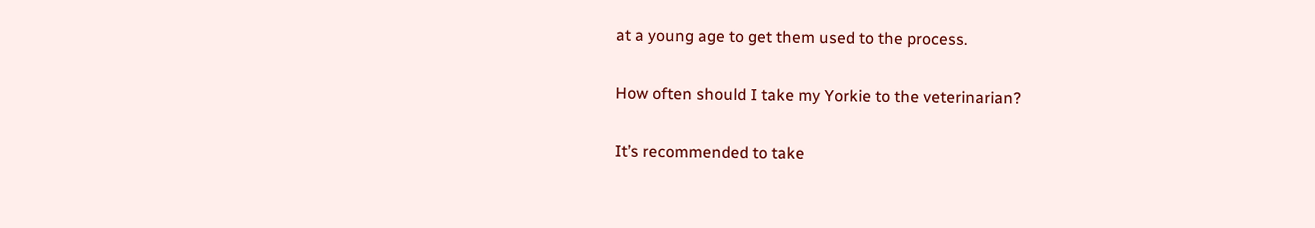at a young age to get them used to the process.

How often should I take my Yorkie to the veterinarian?

It’s recommended to take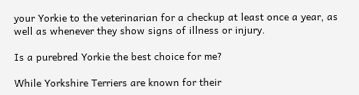your Yorkie to the veterinarian for a checkup at least once a year, as well as whenever they show signs of illness or injury.

Is a purebred Yorkie the best choice for me?

While Yorkshire Terriers are known for their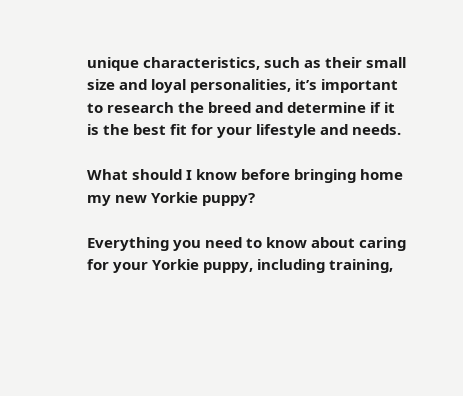unique characteristics, such as their small size and loyal personalities, it’s important to research the breed and determine if it is the best fit for your lifestyle and needs.

What should I know before bringing home my new Yorkie puppy?

Everything you need to know about caring for your Yorkie puppy, including training,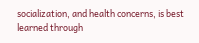socialization, and health concerns, is best learned through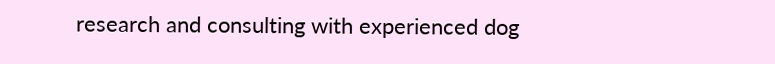research and consulting with experienced dog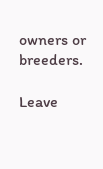owners or breeders.

Leave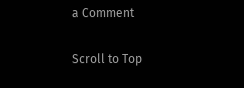a Comment

Scroll to Top